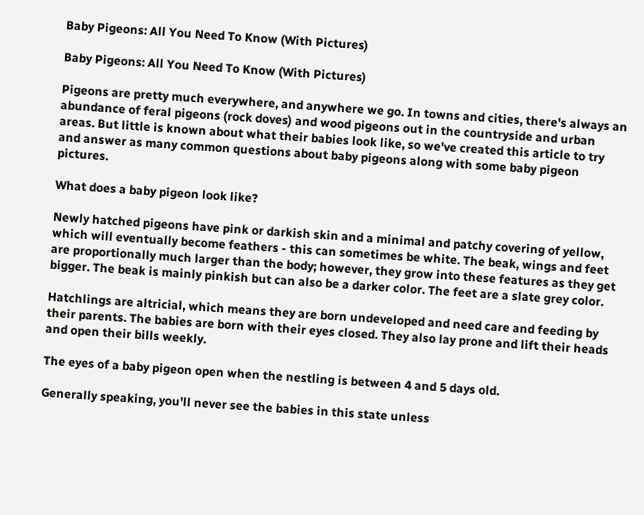Baby Pigeons: All You Need To Know (With Pictures)

Baby Pigeons: All You Need To Know (With Pictures)

Pigeons are pretty much everywhere, and anywhere we go. In towns and cities, there's always an abundance of feral pigeons (rock doves) and wood pigeons out in the countryside and urban areas. But little is known about what their babies look like, so we've created this article to try and answer as many common questions about baby pigeons along with some baby pigeon pictures.

What does a baby pigeon look like?

Newly hatched pigeons have pink or darkish skin and a minimal and patchy covering of yellow, which will eventually become feathers - this can sometimes be white. The beak, wings and feet are proportionally much larger than the body; however, they grow into these features as they get bigger. The beak is mainly pinkish but can also be a darker color. The feet are a slate grey color.

Hatchlings are altricial, which means they are born undeveloped and need care and feeding by their parents. The babies are born with their eyes closed. They also lay prone and lift their heads and open their bills weekly.

The eyes of a baby pigeon open when the nestling is between 4 and 5 days old.

Generally speaking, you'll never see the babies in this state unless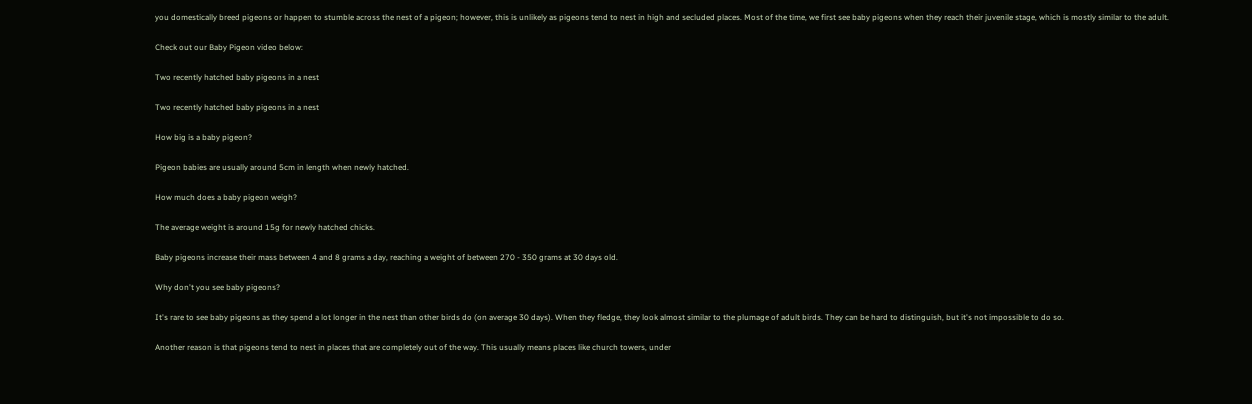you domestically breed pigeons or happen to stumble across the nest of a pigeon; however, this is unlikely as pigeons tend to nest in high and secluded places. Most of the time, we first see baby pigeons when they reach their juvenile stage, which is mostly similar to the adult.

Check out our Baby Pigeon video below:

Two recently hatched baby pigeons in a nest

Two recently hatched baby pigeons in a nest

How big is a baby pigeon?

Pigeon babies are usually around 5cm in length when newly hatched.

How much does a baby pigeon weigh?

The average weight is around 15g for newly hatched chicks.

Baby pigeons increase their mass between 4 and 8 grams a day, reaching a weight of between 270 - 350 grams at 30 days old.

Why don't you see baby pigeons?

It's rare to see baby pigeons as they spend a lot longer in the nest than other birds do (on average 30 days). When they fledge, they look almost similar to the plumage of adult birds. They can be hard to distinguish, but it's not impossible to do so.

Another reason is that pigeons tend to nest in places that are completely out of the way. This usually means places like church towers, under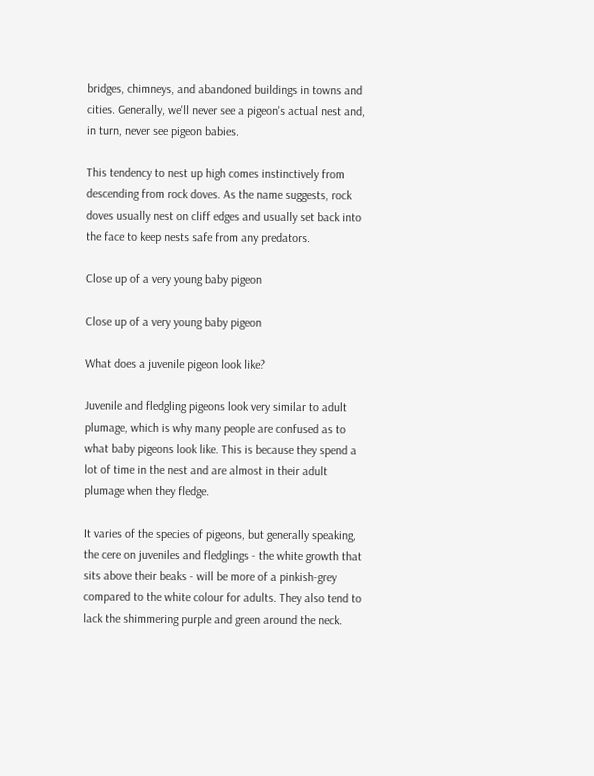bridges, chimneys, and abandoned buildings in towns and cities. Generally, we'll never see a pigeon's actual nest and, in turn, never see pigeon babies.

This tendency to nest up high comes instinctively from descending from rock doves. As the name suggests, rock doves usually nest on cliff edges and usually set back into the face to keep nests safe from any predators.

Close up of a very young baby pigeon

Close up of a very young baby pigeon

What does a juvenile pigeon look like?

Juvenile and fledgling pigeons look very similar to adult plumage, which is why many people are confused as to what baby pigeons look like. This is because they spend a lot of time in the nest and are almost in their adult plumage when they fledge.

It varies of the species of pigeons, but generally speaking, the cere on juveniles and fledglings - the white growth that sits above their beaks - will be more of a pinkish-grey compared to the white colour for adults. They also tend to lack the shimmering purple and green around the neck.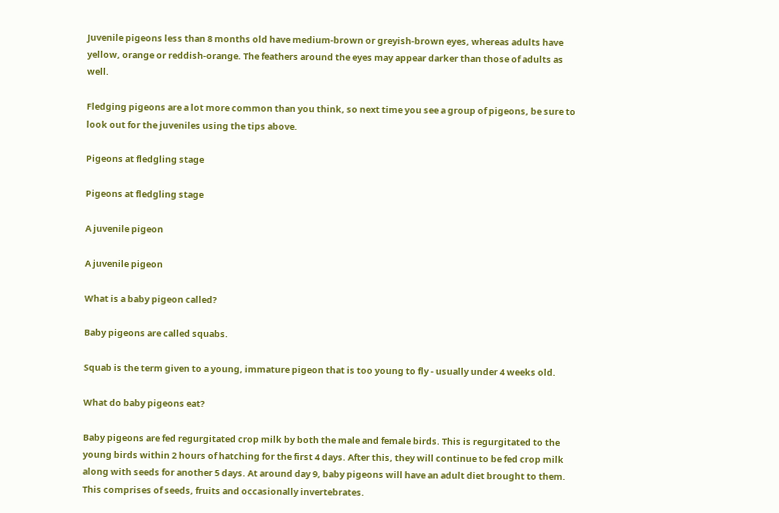Juvenile pigeons less than 8 months old have medium-brown or greyish-brown eyes, whereas adults have yellow, orange or reddish-orange. The feathers around the eyes may appear darker than those of adults as well.

Fledging pigeons are a lot more common than you think, so next time you see a group of pigeons, be sure to look out for the juveniles using the tips above.

Pigeons at fledgling stage

Pigeons at fledgling stage

A juvenile pigeon

A juvenile pigeon

What is a baby pigeon called?

Baby pigeons are called squabs.

Squab is the term given to a young, immature pigeon that is too young to fly - usually under 4 weeks old.

What do baby pigeons eat?

Baby pigeons are fed regurgitated crop milk by both the male and female birds. This is regurgitated to the young birds within 2 hours of hatching for the first 4 days. After this, they will continue to be fed crop milk along with seeds for another 5 days. At around day 9, baby pigeons will have an adult diet brought to them. This comprises of seeds, fruits and occasionally invertebrates.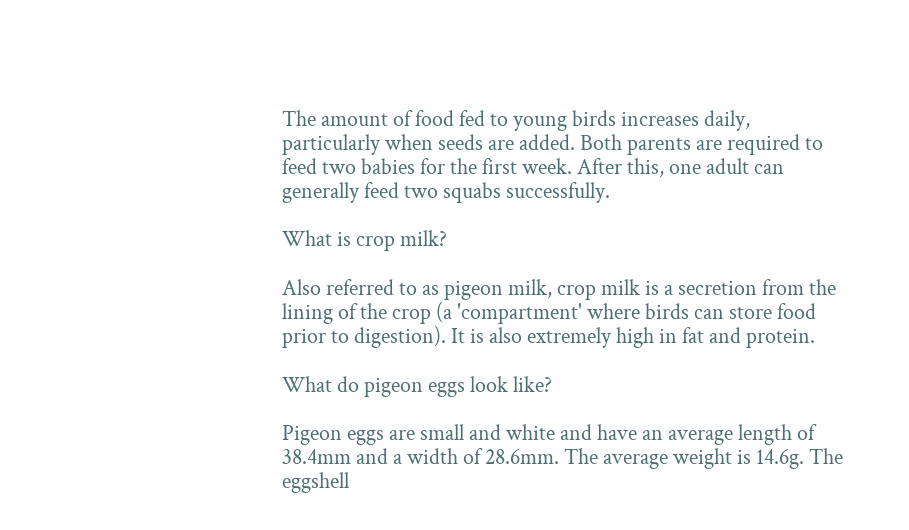The amount of food fed to young birds increases daily, particularly when seeds are added. Both parents are required to feed two babies for the first week. After this, one adult can generally feed two squabs successfully.

What is crop milk?

Also referred to as pigeon milk, crop milk is a secretion from the lining of the crop (a 'compartment' where birds can store food prior to digestion). It is also extremely high in fat and protein.

What do pigeon eggs look like?

Pigeon eggs are small and white and have an average length of 38.4mm and a width of 28.6mm. The average weight is 14.6g. The eggshell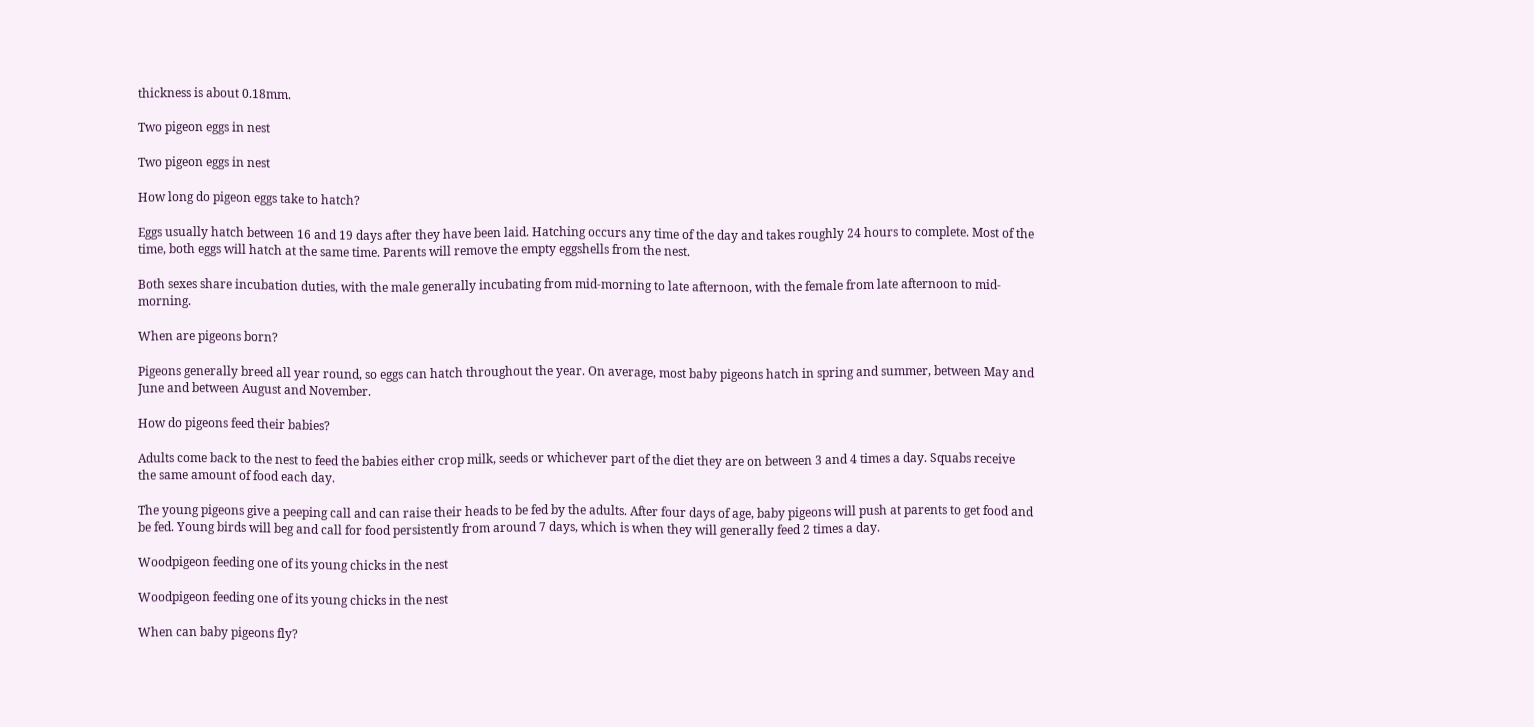thickness is about 0.18mm.

Two pigeon eggs in nest

Two pigeon eggs in nest

How long do pigeon eggs take to hatch?

Eggs usually hatch between 16 and 19 days after they have been laid. Hatching occurs any time of the day and takes roughly 24 hours to complete. Most of the time, both eggs will hatch at the same time. Parents will remove the empty eggshells from the nest.

Both sexes share incubation duties, with the male generally incubating from mid-morning to late afternoon, with the female from late afternoon to mid-morning.

When are pigeons born?

Pigeons generally breed all year round, so eggs can hatch throughout the year. On average, most baby pigeons hatch in spring and summer, between May and June and between August and November.

How do pigeons feed their babies?

Adults come back to the nest to feed the babies either crop milk, seeds or whichever part of the diet they are on between 3 and 4 times a day. Squabs receive the same amount of food each day.

The young pigeons give a peeping call and can raise their heads to be fed by the adults. After four days of age, baby pigeons will push at parents to get food and be fed. Young birds will beg and call for food persistently from around 7 days, which is when they will generally feed 2 times a day.

Woodpigeon feeding one of its young chicks in the nest

Woodpigeon feeding one of its young chicks in the nest

When can baby pigeons fly?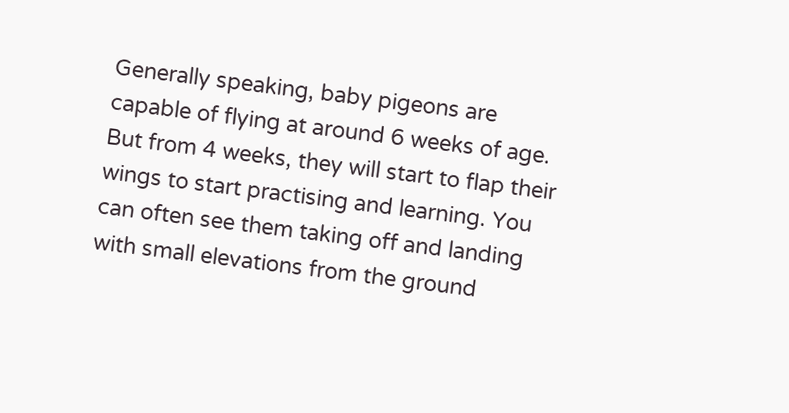Generally speaking, baby pigeons are capable of flying at around 6 weeks of age. But from 4 weeks, they will start to flap their wings to start practising and learning. You can often see them taking off and landing with small elevations from the ground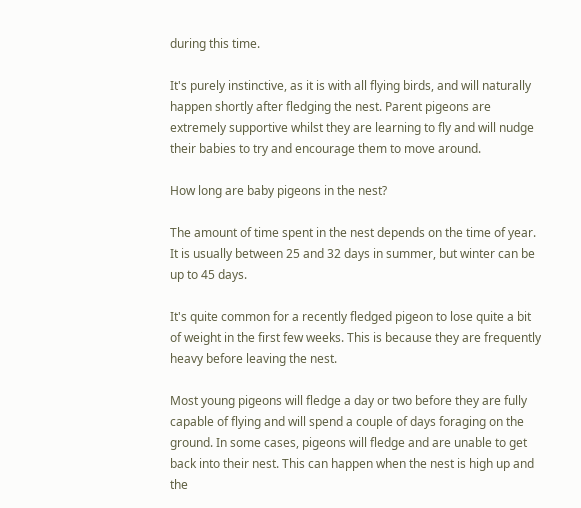during this time.

It's purely instinctive, as it is with all flying birds, and will naturally happen shortly after fledging the nest. Parent pigeons are extremely supportive whilst they are learning to fly and will nudge their babies to try and encourage them to move around.

How long are baby pigeons in the nest?

The amount of time spent in the nest depends on the time of year. It is usually between 25 and 32 days in summer, but winter can be up to 45 days.

It's quite common for a recently fledged pigeon to lose quite a bit of weight in the first few weeks. This is because they are frequently heavy before leaving the nest.

Most young pigeons will fledge a day or two before they are fully capable of flying and will spend a couple of days foraging on the ground. In some cases, pigeons will fledge and are unable to get back into their nest. This can happen when the nest is high up and the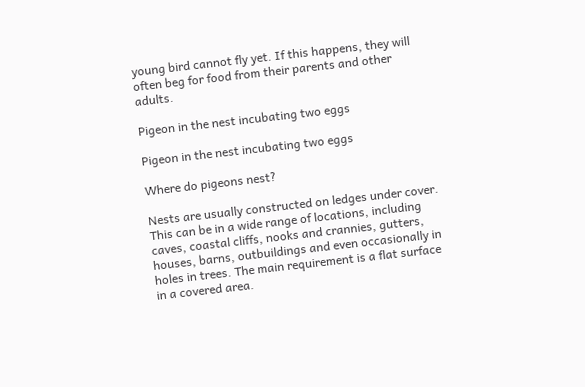young bird cannot fly yet. If this happens, they will often beg for food from their parents and other adults.

Pigeon in the nest incubating two eggs

Pigeon in the nest incubating two eggs

Where do pigeons nest?

Nests are usually constructed on ledges under cover. This can be in a wide range of locations, including caves, coastal cliffs, nooks and crannies, gutters, houses, barns, outbuildings and even occasionally in holes in trees. The main requirement is a flat surface in a covered area.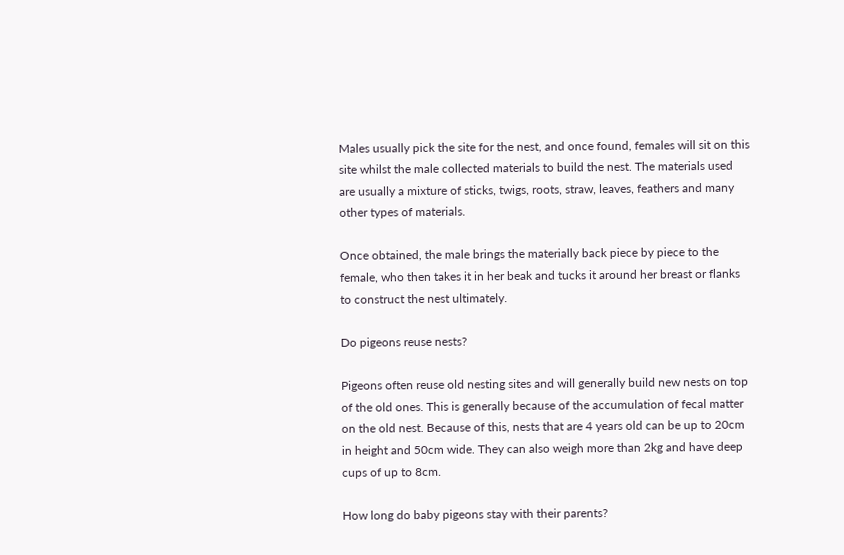Males usually pick the site for the nest, and once found, females will sit on this site whilst the male collected materials to build the nest. The materials used are usually a mixture of sticks, twigs, roots, straw, leaves, feathers and many other types of materials.

Once obtained, the male brings the materially back piece by piece to the female, who then takes it in her beak and tucks it around her breast or flanks to construct the nest ultimately.

Do pigeons reuse nests?

Pigeons often reuse old nesting sites and will generally build new nests on top of the old ones. This is generally because of the accumulation of fecal matter on the old nest. Because of this, nests that are 4 years old can be up to 20cm in height and 50cm wide. They can also weigh more than 2kg and have deep cups of up to 8cm.

How long do baby pigeons stay with their parents?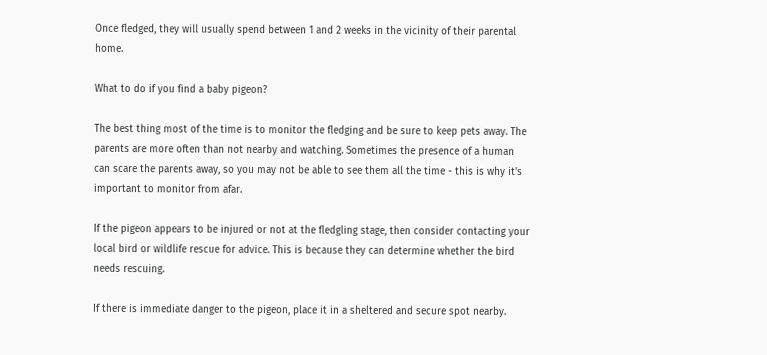Once fledged, they will usually spend between 1 and 2 weeks in the vicinity of their parental home.

What to do if you find a baby pigeon?

The best thing most of the time is to monitor the fledging and be sure to keep pets away. The parents are more often than not nearby and watching. Sometimes the presence of a human can scare the parents away, so you may not be able to see them all the time - this is why it's important to monitor from afar.

If the pigeon appears to be injured or not at the fledgling stage, then consider contacting your local bird or wildlife rescue for advice. This is because they can determine whether the bird needs rescuing.

If there is immediate danger to the pigeon, place it in a sheltered and secure spot nearby.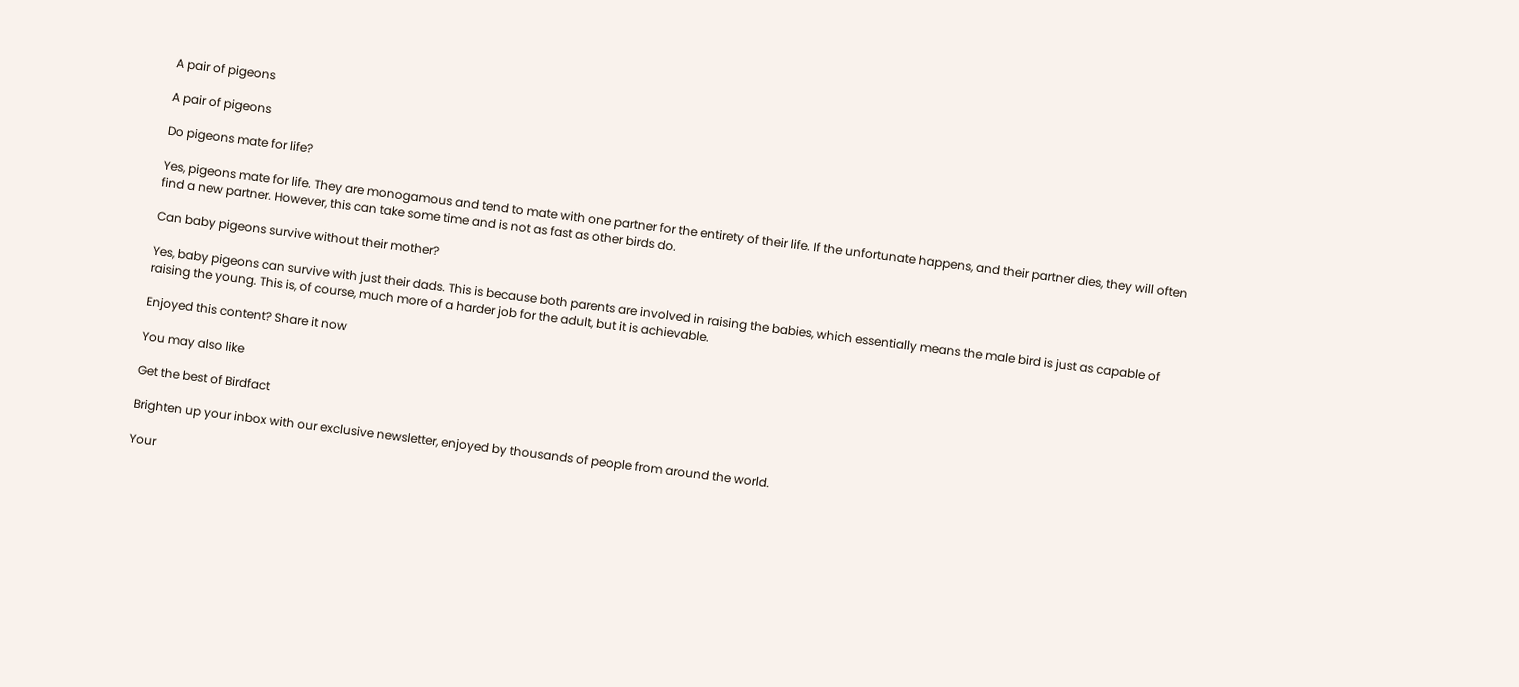A pair of pigeons

A pair of pigeons

Do pigeons mate for life?

Yes, pigeons mate for life. They are monogamous and tend to mate with one partner for the entirety of their life. If the unfortunate happens, and their partner dies, they will often find a new partner. However, this can take some time and is not as fast as other birds do.

Can baby pigeons survive without their mother?

Yes, baby pigeons can survive with just their dads. This is because both parents are involved in raising the babies, which essentially means the male bird is just as capable of raising the young. This is, of course, much more of a harder job for the adult, but it is achievable.

Enjoyed this content? Share it now

You may also like

Get the best of Birdfact

Brighten up your inbox with our exclusive newsletter, enjoyed by thousands of people from around the world.

Your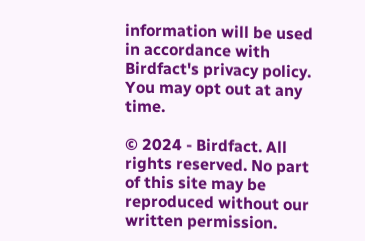information will be used in accordance with Birdfact's privacy policy. You may opt out at any time.

© 2024 - Birdfact. All rights reserved. No part of this site may be reproduced without our written permission.